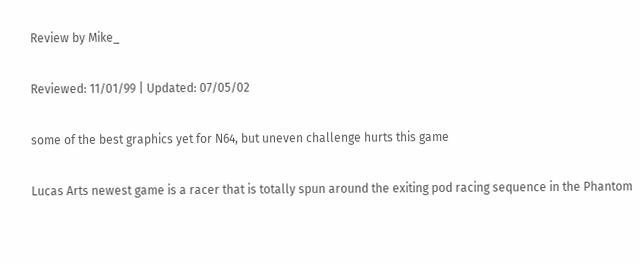Review by Mike_

Reviewed: 11/01/99 | Updated: 07/05/02

some of the best graphics yet for N64, but uneven challenge hurts this game

Lucas Arts newest game is a racer that is totally spun around the exiting pod racing sequence in the Phantom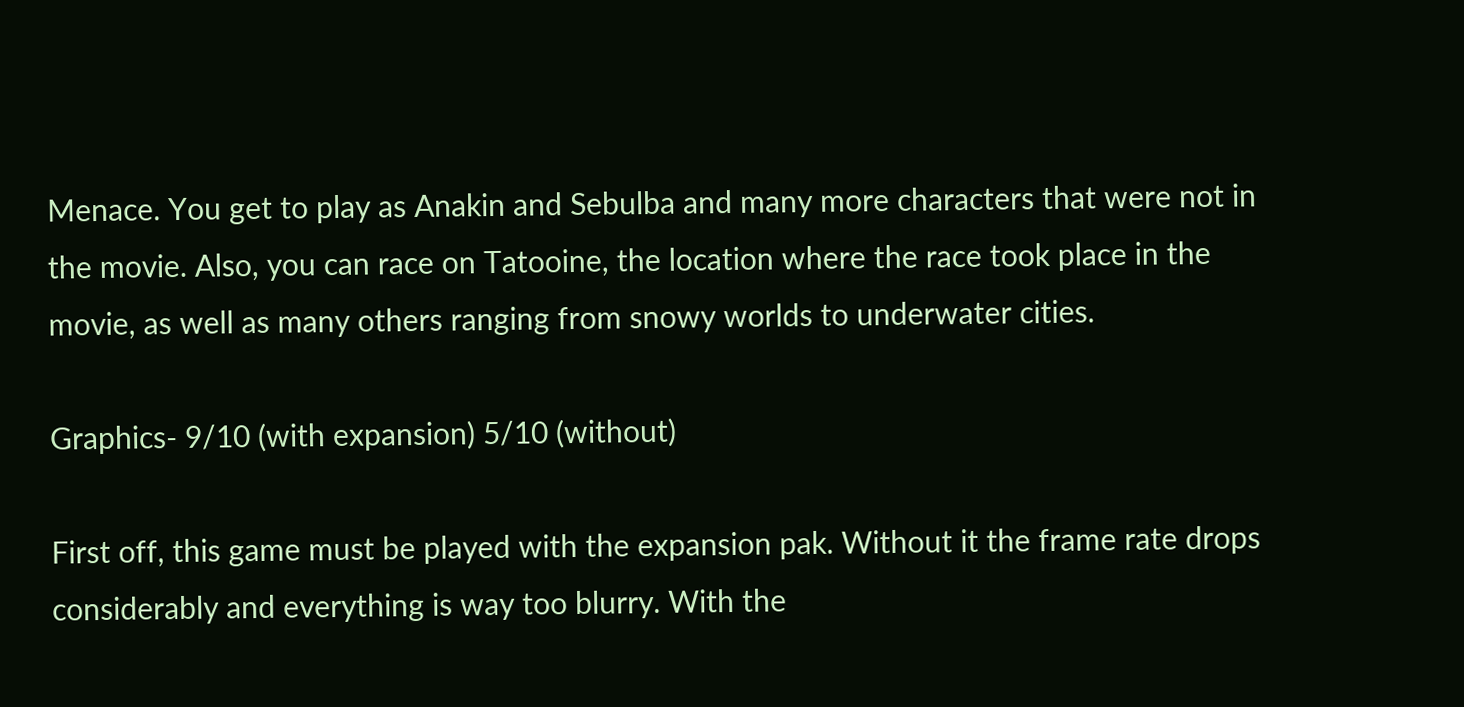Menace. You get to play as Anakin and Sebulba and many more characters that were not in the movie. Also, you can race on Tatooine, the location where the race took place in the movie, as well as many others ranging from snowy worlds to underwater cities.

Graphics- 9/10 (with expansion) 5/10 (without)

First off, this game must be played with the expansion pak. Without it the frame rate drops considerably and everything is way too blurry. With the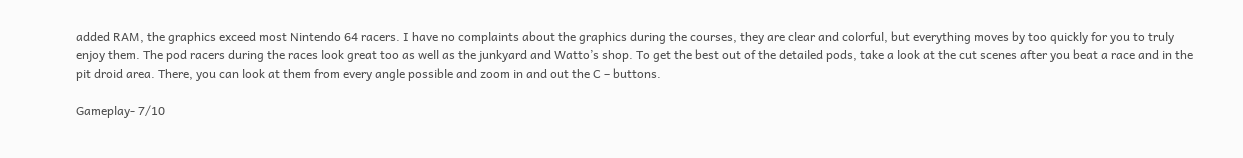added RAM, the graphics exceed most Nintendo 64 racers. I have no complaints about the graphics during the courses, they are clear and colorful, but everything moves by too quickly for you to truly enjoy them. The pod racers during the races look great too as well as the junkyard and Watto’s shop. To get the best out of the detailed pods, take a look at the cut scenes after you beat a race and in the pit droid area. There, you can look at them from every angle possible and zoom in and out the C – buttons.

Gameplay- 7/10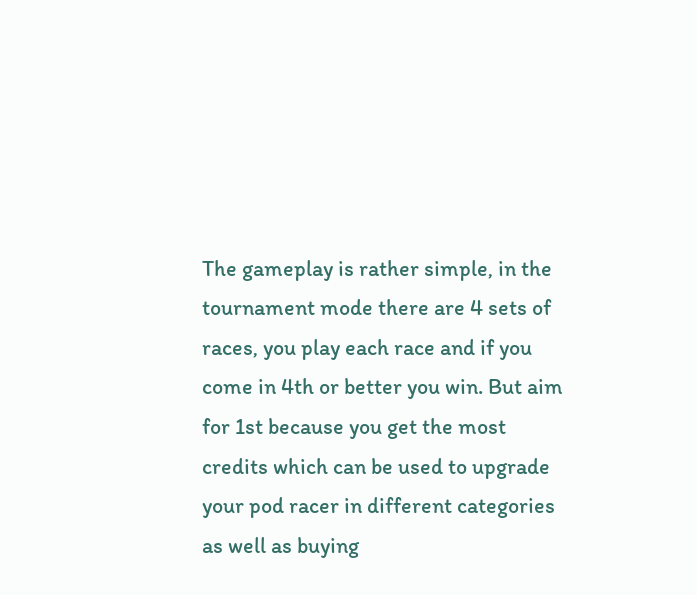The gameplay is rather simple, in the tournament mode there are 4 sets of races, you play each race and if you come in 4th or better you win. But aim for 1st because you get the most credits which can be used to upgrade your pod racer in different categories as well as buying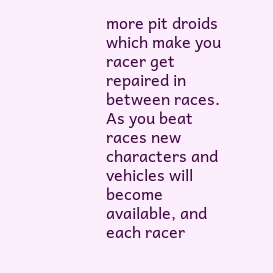more pit droids which make you racer get repaired in between races. As you beat races new characters and vehicles will become available, and each racer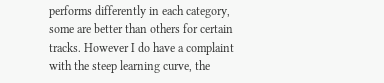performs differently in each category, some are better than others for certain tracks. However I do have a complaint with the steep learning curve, the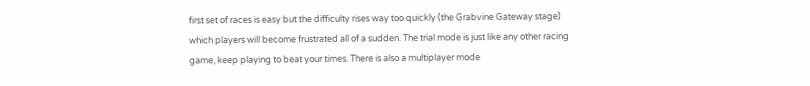first set of races is easy but the difficulty rises way too quickly (the Grabvine Gateway stage) which players will become frustrated all of a sudden. The trial mode is just like any other racing game, keep playing to beat your times. There is also a multiplayer mode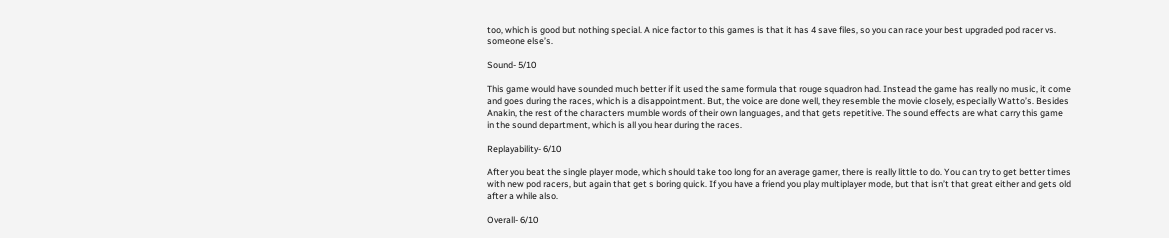too, which is good but nothing special. A nice factor to this games is that it has 4 save files, so you can race your best upgraded pod racer vs. someone else’s.

Sound- 5/10

This game would have sounded much better if it used the same formula that rouge squadron had. Instead the game has really no music, it come and goes during the races, which is a disappointment. But, the voice are done well, they resemble the movie closely, especially Watto’s. Besides Anakin, the rest of the characters mumble words of their own languages, and that gets repetitive. The sound effects are what carry this game in the sound department, which is all you hear during the races.

Replayability- 6/10

After you beat the single player mode, which should take too long for an average gamer, there is really little to do. You can try to get better times with new pod racers, but again that get s boring quick. If you have a friend you play multiplayer mode, but that isn’t that great either and gets old after a while also.

Overall- 6/10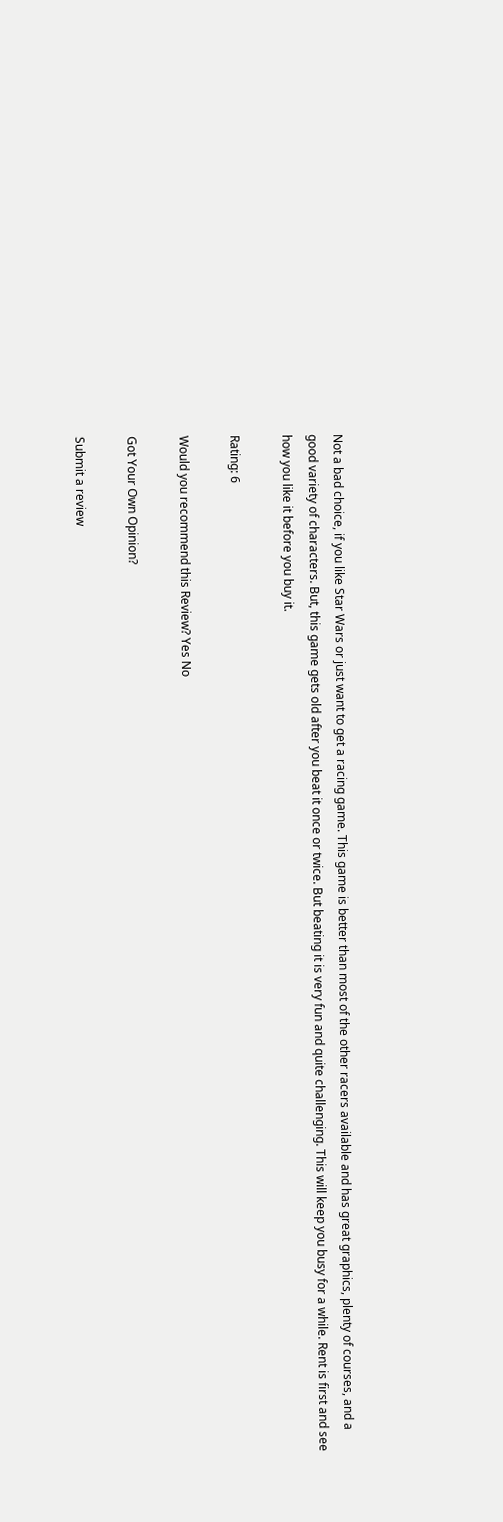Not a bad choice, if you like Star Wars or just want to get a racing game. This game is better than most of the other racers available and has great graphics, plenty of courses, and a good variety of characters. But, this game gets old after you beat it once or twice. But beating it is very fun and quite challenging. This will keep you busy for a while. Rent is first and see how you like it before you buy it.

Rating: 6

Would you recommend this Review? Yes No

Got Your Own Opinion?

Submit a review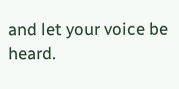and let your voice be heard.